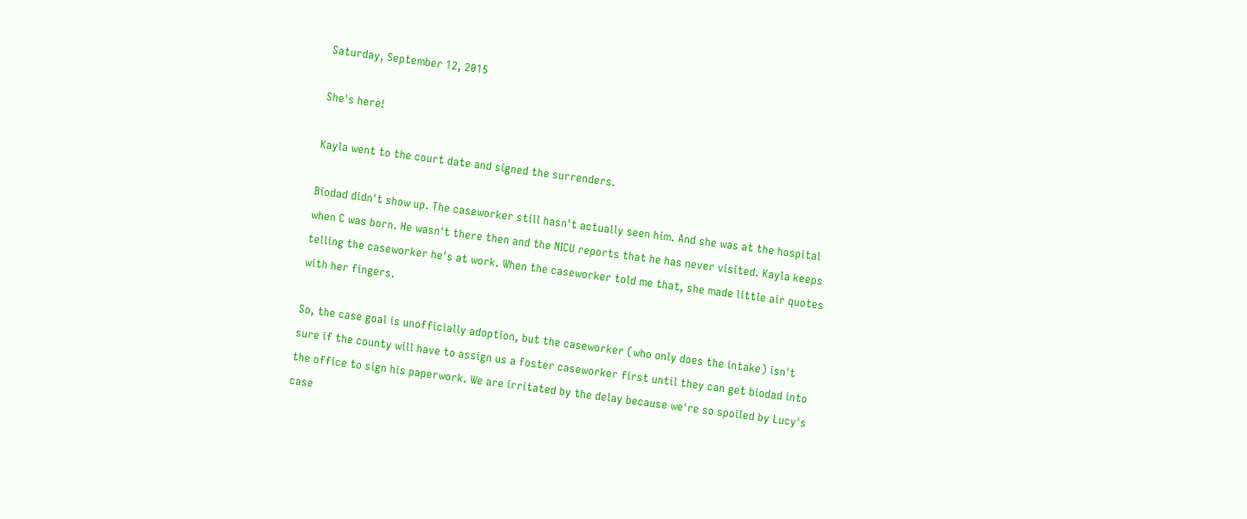Saturday, September 12, 2015

She's here!

Kayla went to the court date and signed the surrenders.

Biodad didn't show up. The caseworker still hasn't actually seen him. And she was at the hospital when C was born. He wasn't there then and the NICU reports that he has never visited. Kayla keeps telling the caseworker he's at work. When the caseworker told me that, she made little air quotes with her fingers.

So, the case goal is unofficially adoption, but the caseworker (who only does the intake) isn't sure if the county will have to assign us a foster caseworker first until they can get biodad into the office to sign his paperwork. We are irritated by the delay because we're so spoiled by Lucy's case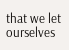that we let ourselves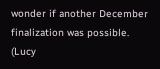wonder if another December finalization was possible. (Lucy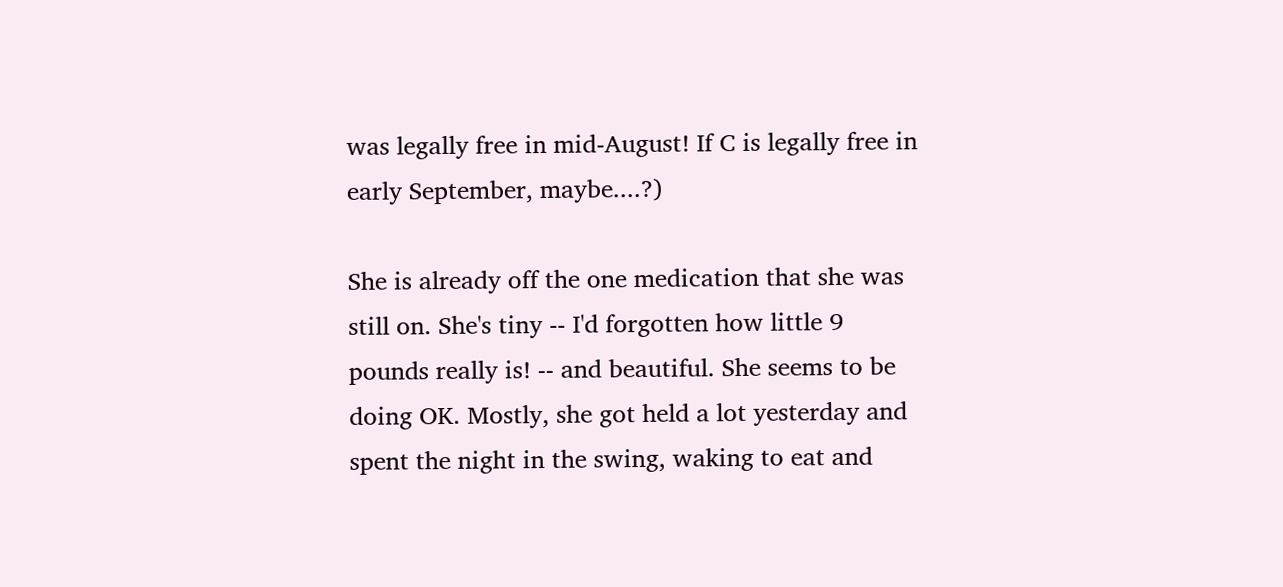was legally free in mid-August! If C is legally free in early September, maybe....?)

She is already off the one medication that she was still on. She's tiny -- I'd forgotten how little 9 pounds really is! -- and beautiful. She seems to be doing OK. Mostly, she got held a lot yesterday and spent the night in the swing, waking to eat and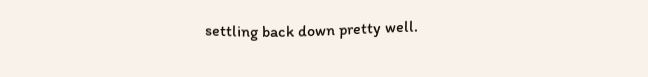settling back down pretty well.